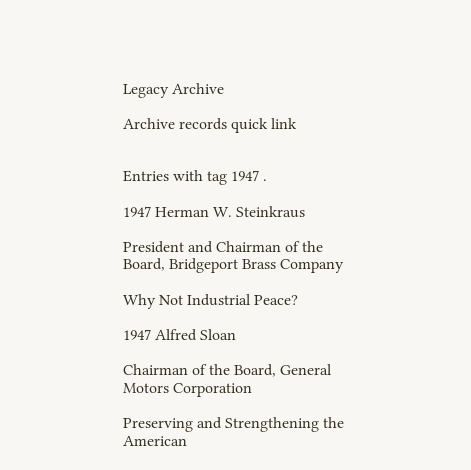Legacy Archive

Archive records quick link


Entries with tag 1947 .

1947 Herman W. Steinkraus

President and Chairman of the Board, Bridgeport Brass Company

Why Not Industrial Peace?

1947 Alfred Sloan

Chairman of the Board, General Motors Corporation

Preserving and Strengthening the American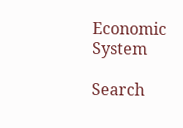Economic System

Search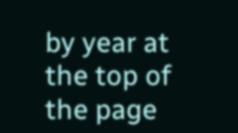by year at the top of the page